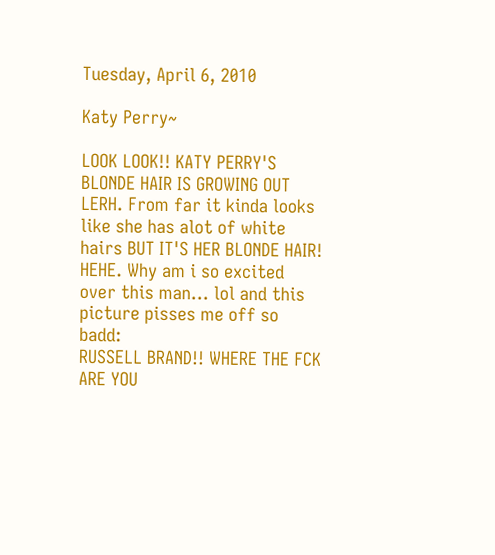Tuesday, April 6, 2010

Katy Perry~

LOOK LOOK!! KATY PERRY'S BLONDE HAIR IS GROWING OUT LERH. From far it kinda looks like she has alot of white hairs BUT IT'S HER BLONDE HAIR! HEHE. Why am i so excited over this man... lol and this picture pisses me off so badd:
RUSSELL BRAND!! WHERE THE FCK ARE YOU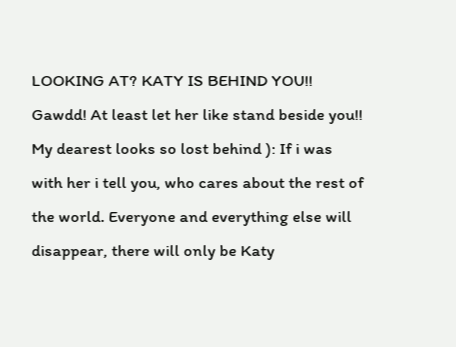LOOKING AT? KATY IS BEHIND YOU!! Gawdd! At least let her like stand beside you!! My dearest looks so lost behind ): If i was with her i tell you, who cares about the rest of the world. Everyone and everything else will disappear, there will only be Katy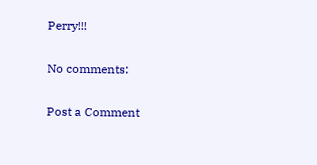Perry!!!

No comments:

Post a Comment